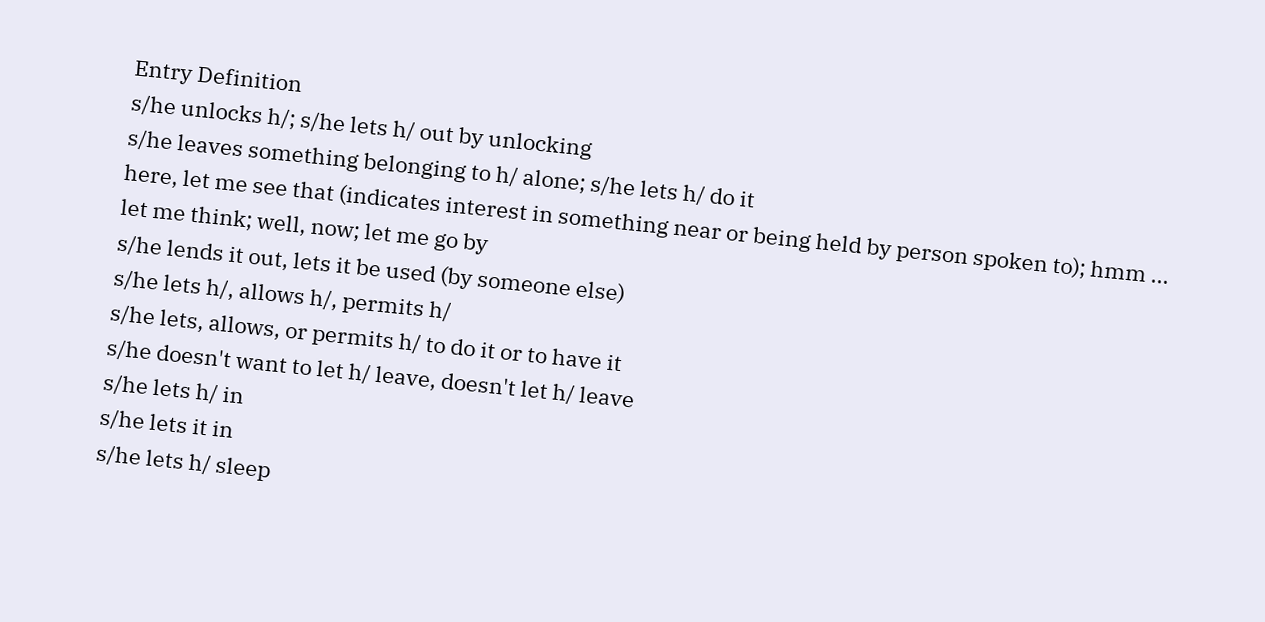Entry Definition
s/he unlocks h/; s/he lets h/ out by unlocking
s/he leaves something belonging to h/ alone; s/he lets h/ do it
here, let me see that (indicates interest in something near or being held by person spoken to); hmm ... let me think; well, now; let me go by
s/he lends it out, lets it be used (by someone else)
s/he lets h/, allows h/, permits h/
s/he lets, allows, or permits h/ to do it or to have it
s/he doesn't want to let h/ leave, doesn't let h/ leave
s/he lets h/ in
s/he lets it in
s/he lets h/ sleep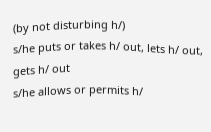(by not disturbing h/)
s/he puts or takes h/ out, lets h/ out, gets h/ out
s/he allows or permits h/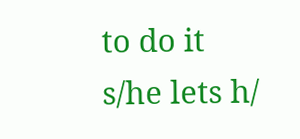to do it
s/he lets h/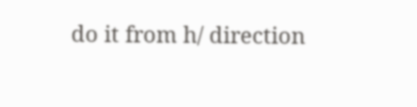do it from h/ direction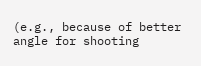(e.g., because of better angle for shooting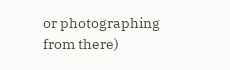or photographing from there)